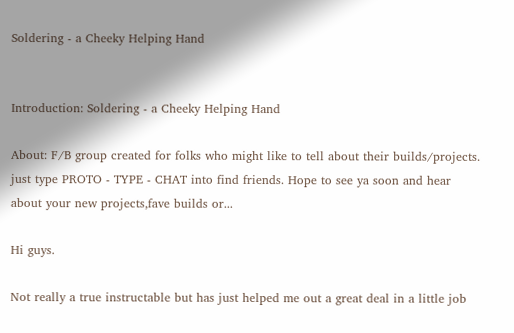Soldering - a Cheeky Helping Hand


Introduction: Soldering - a Cheeky Helping Hand

About: F/B group created for folks who might like to tell about their builds/projects. just type PROTO - TYPE - CHAT into find friends. Hope to see ya soon and hear about your new projects,fave builds or...

Hi guys.

Not really a true instructable but has just helped me out a great deal in a little job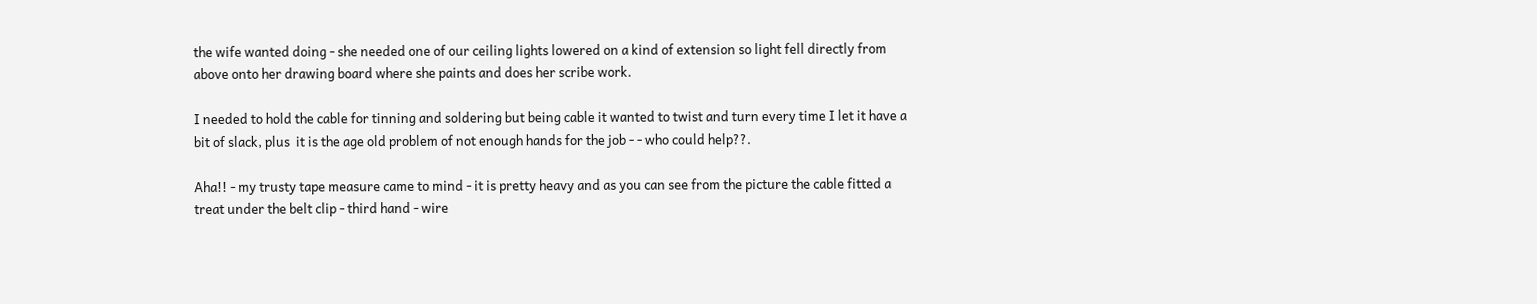the wife wanted doing - she needed one of our ceiling lights lowered on a kind of extension so light fell directly from above onto her drawing board where she paints and does her scribe work.

I needed to hold the cable for tinning and soldering but being cable it wanted to twist and turn every time I let it have a bit of slack, plus  it is the age old problem of not enough hands for the job - - who could help??.

Aha!! - my trusty tape measure came to mind - it is pretty heavy and as you can see from the picture the cable fitted a treat under the belt clip - third hand - wire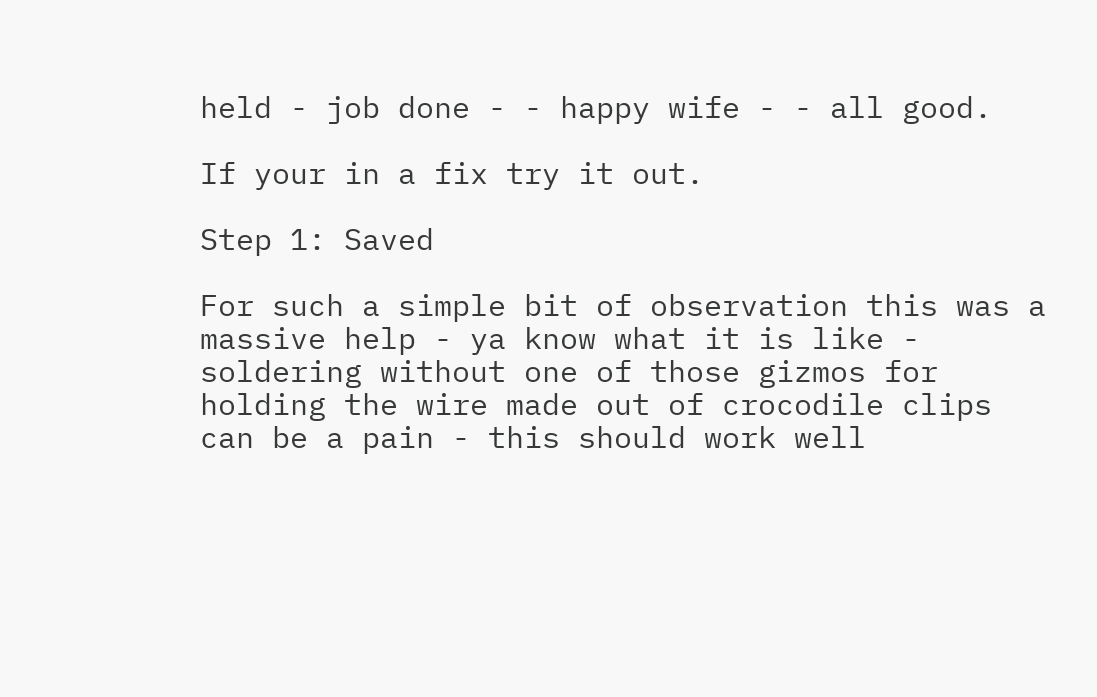held - job done - - happy wife - - all good.

If your in a fix try it out.

Step 1: Saved

For such a simple bit of observation this was a massive help - ya know what it is like - soldering without one of those gizmos for holding the wire made out of crocodile clips can be a pain - this should work well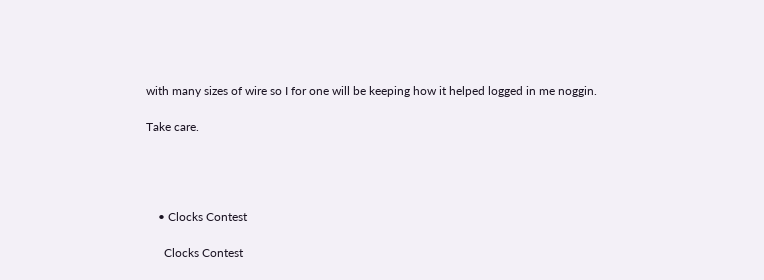with many sizes of wire so I for one will be keeping how it helped logged in me noggin.

Take care.




    • Clocks Contest

      Clocks Contest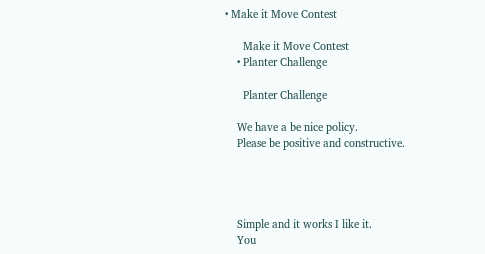• Make it Move Contest

      Make it Move Contest
    • Planter Challenge

      Planter Challenge

    We have a be nice policy.
    Please be positive and constructive.




    Simple and it works I like it.
    You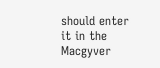should enter it in the Macgyver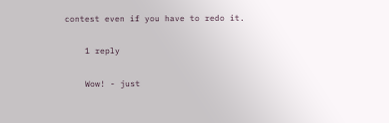contest even if you have to redo it.

    1 reply

    Wow! - just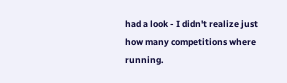had a look - I didn't realize just how many competitions where running.